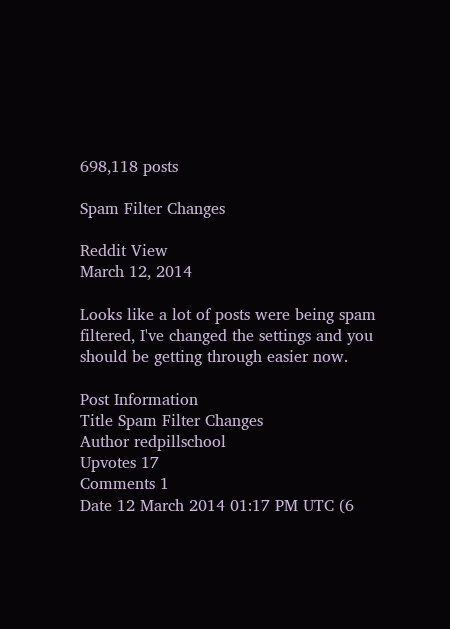698,118 posts

Spam Filter Changes

Reddit View
March 12, 2014

Looks like a lot of posts were being spam filtered, I've changed the settings and you should be getting through easier now.

Post Information
Title Spam Filter Changes
Author redpillschool
Upvotes 17
Comments 1
Date 12 March 2014 01:17 PM UTC (6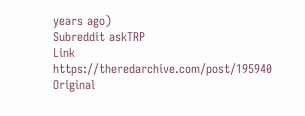years ago)
Subreddit askTRP
Link https://theredarchive.com/post/195940
Original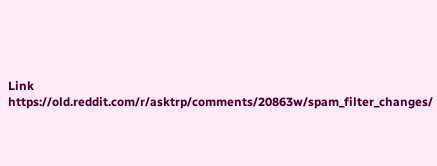Link https://old.reddit.com/r/asktrp/comments/20863w/spam_filter_changes/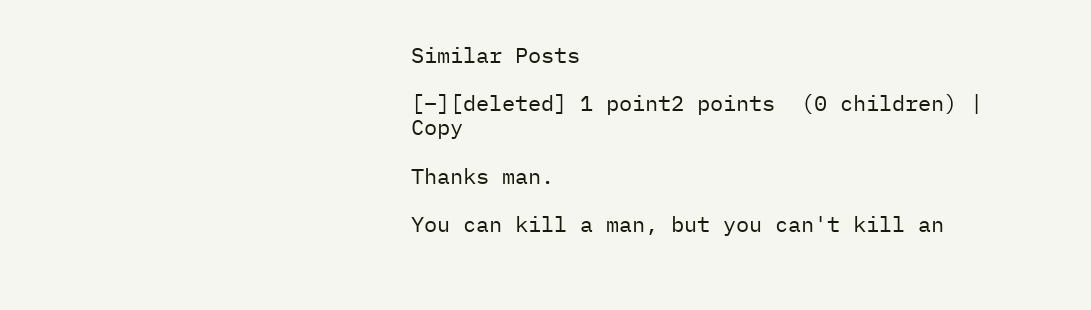Similar Posts

[–][deleted] 1 point2 points  (0 children) | Copy

Thanks man.

You can kill a man, but you can't kill an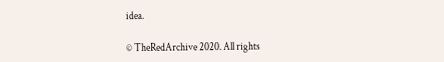idea.

© TheRedArchive 2020. All rights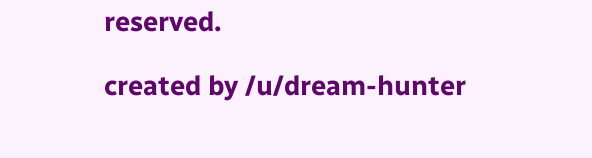reserved.

created by /u/dream-hunter